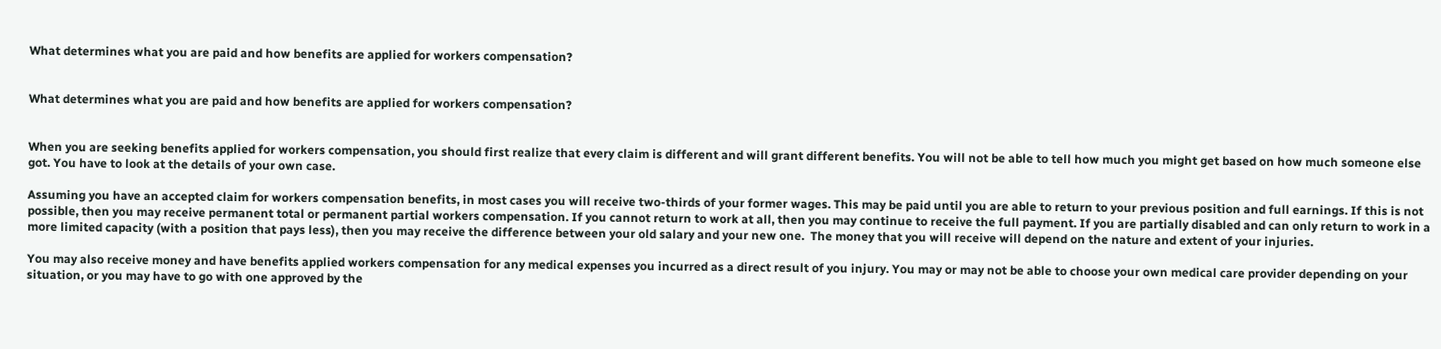What determines what you are paid and how benefits are applied for workers compensation?


What determines what you are paid and how benefits are applied for workers compensation?


When you are seeking benefits applied for workers compensation, you should first realize that every claim is different and will grant different benefits. You will not be able to tell how much you might get based on how much someone else got. You have to look at the details of your own case.

Assuming you have an accepted claim for workers compensation benefits, in most cases you will receive two-thirds of your former wages. This may be paid until you are able to return to your previous position and full earnings. If this is not possible, then you may receive permanent total or permanent partial workers compensation. If you cannot return to work at all, then you may continue to receive the full payment. If you are partially disabled and can only return to work in a more limited capacity (with a position that pays less), then you may receive the difference between your old salary and your new one.  The money that you will receive will depend on the nature and extent of your injuries.

You may also receive money and have benefits applied workers compensation for any medical expenses you incurred as a direct result of you injury. You may or may not be able to choose your own medical care provider depending on your situation, or you may have to go with one approved by the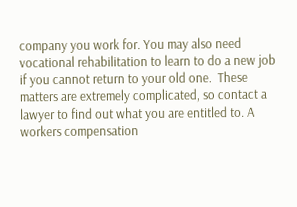company you work for. You may also need vocational rehabilitation to learn to do a new job if you cannot return to your old one.  These matters are extremely complicated, so contact a lawyer to find out what you are entitled to. A workers compensation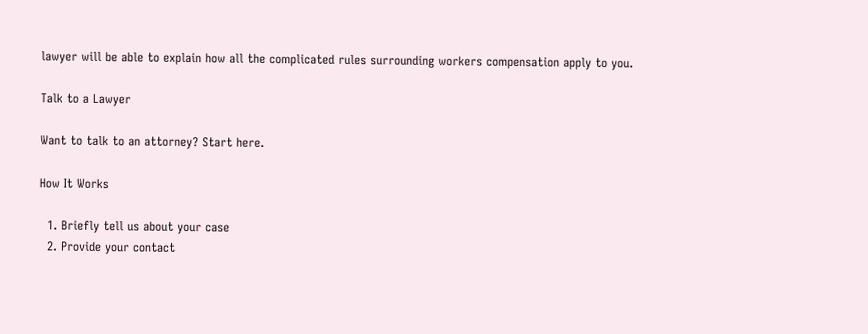lawyer will be able to explain how all the complicated rules surrounding workers compensation apply to you.

Talk to a Lawyer

Want to talk to an attorney? Start here.

How It Works

  1. Briefly tell us about your case
  2. Provide your contact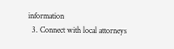information
  3. Connect with local attorneys